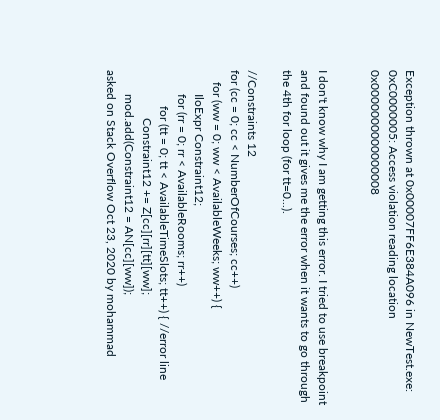Exception thrown at 0x00007FF6E384A096 in NewTest.exe: 0xC0000005: Access violation reading location 0x0000000000000008


I don't know why I am getting this error. I tried to use breakpoint and found out it gives me the error when it wants to go through the 4th for loop (for tt=0...).

//Constraints 12
for (cc = 0; cc < NumberOfCourses; cc++)
    for (ww = 0; ww < AvailableWeeks; ww++) {
        IloExpr Constraint12;
        for (rr = 0; rr < AvailableRooms; rr++)
            for (tt = 0; tt < AvailableTimeSlots; tt++) { //error line
                Constraint12 += Z[cc][rr][tt][ww];
        mod.add(Constraint12 = AN[cc][ww]);
asked on Stack Overflow Oct 23, 2020 by mohammad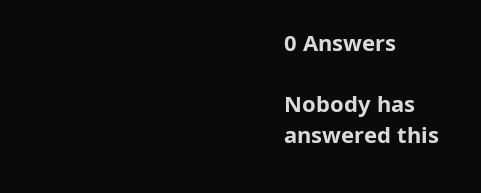0 Answers

Nobody has answered this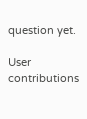question yet.

User contributions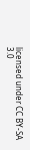licensed under CC BY-SA 3.0